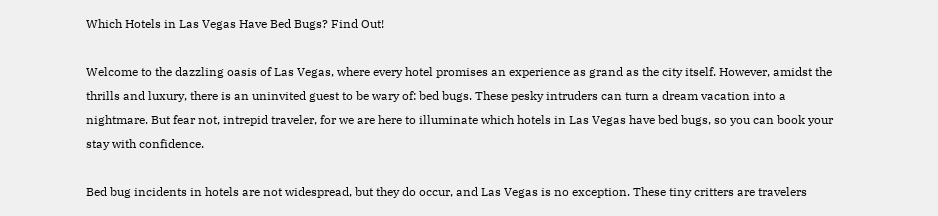Which Hotels in Las Vegas Have Bed Bugs? Find Out!

Welcome to the dazzling oasis of Las Vegas, where every hotel promises an experience as grand as the city itself. However, amidst the thrills and luxury, there is an uninvited guest to be wary of: bed bugs. These pesky intruders can turn a dream vacation into a nightmare. But fear not, intrepid traveler, for we are here to illuminate which hotels in Las Vegas have bed bugs, so you can book your stay with confidence.

Bed bug incidents in hotels are not widespread, but they do occur, and Las Vegas is no exception. These tiny critters are travelers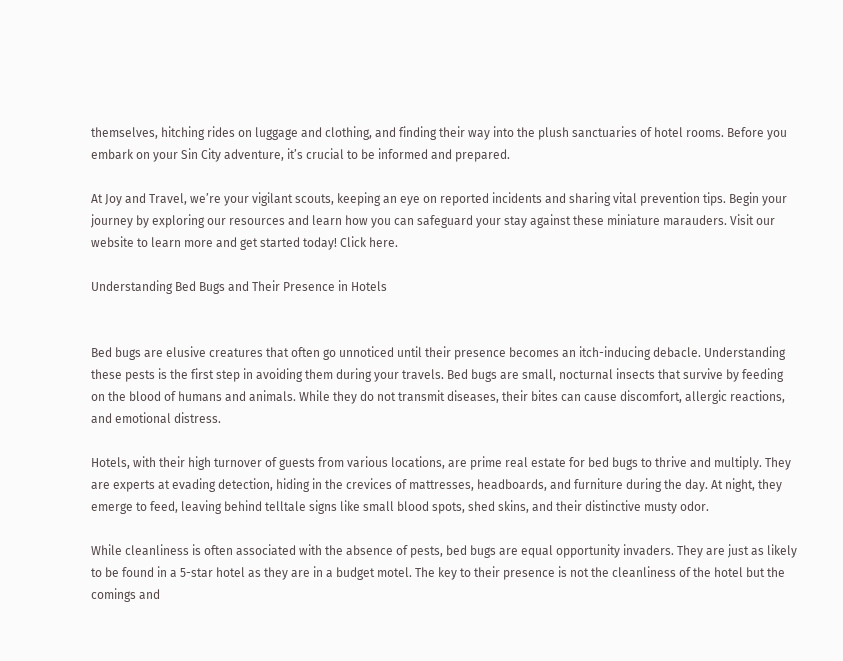themselves, hitching rides on luggage and clothing, and finding their way into the plush sanctuaries of hotel rooms. Before you embark on your Sin City adventure, it’s crucial to be informed and prepared.

At Joy and Travel, we’re your vigilant scouts, keeping an eye on reported incidents and sharing vital prevention tips. Begin your journey by exploring our resources and learn how you can safeguard your stay against these miniature marauders. Visit our website to learn more and get started today! Click here.

Understanding Bed Bugs and Their Presence in Hotels


Bed bugs are elusive creatures that often go unnoticed until their presence becomes an itch-inducing debacle. Understanding these pests is the first step in avoiding them during your travels. Bed bugs are small, nocturnal insects that survive by feeding on the blood of humans and animals. While they do not transmit diseases, their bites can cause discomfort, allergic reactions, and emotional distress.

Hotels, with their high turnover of guests from various locations, are prime real estate for bed bugs to thrive and multiply. They are experts at evading detection, hiding in the crevices of mattresses, headboards, and furniture during the day. At night, they emerge to feed, leaving behind telltale signs like small blood spots, shed skins, and their distinctive musty odor.

While cleanliness is often associated with the absence of pests, bed bugs are equal opportunity invaders. They are just as likely to be found in a 5-star hotel as they are in a budget motel. The key to their presence is not the cleanliness of the hotel but the comings and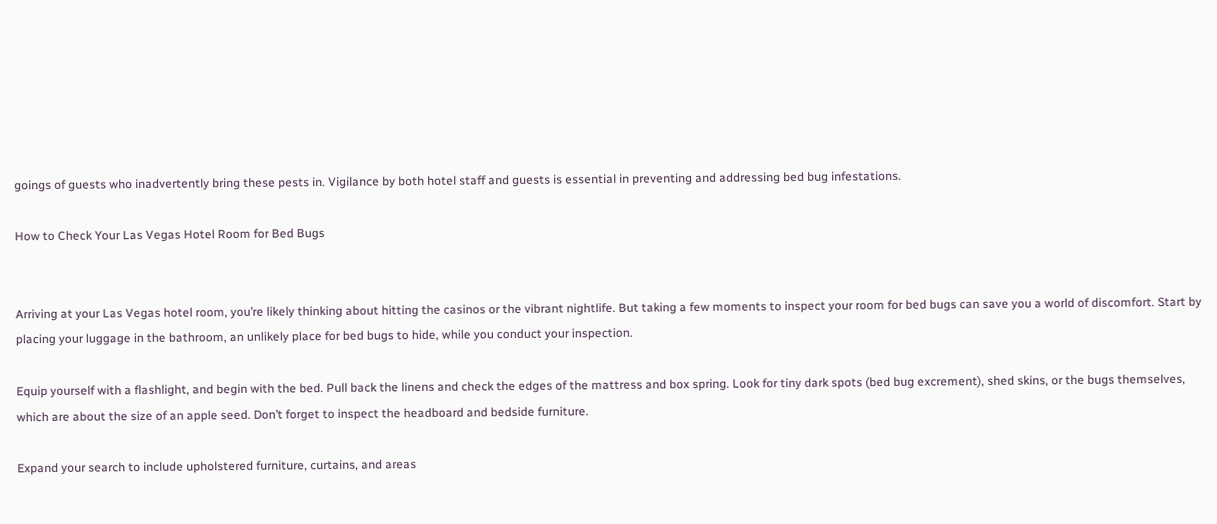goings of guests who inadvertently bring these pests in. Vigilance by both hotel staff and guests is essential in preventing and addressing bed bug infestations.

How to Check Your Las Vegas Hotel Room for Bed Bugs


Arriving at your Las Vegas hotel room, you’re likely thinking about hitting the casinos or the vibrant nightlife. But taking a few moments to inspect your room for bed bugs can save you a world of discomfort. Start by placing your luggage in the bathroom, an unlikely place for bed bugs to hide, while you conduct your inspection.

Equip yourself with a flashlight, and begin with the bed. Pull back the linens and check the edges of the mattress and box spring. Look for tiny dark spots (bed bug excrement), shed skins, or the bugs themselves, which are about the size of an apple seed. Don’t forget to inspect the headboard and bedside furniture.

Expand your search to include upholstered furniture, curtains, and areas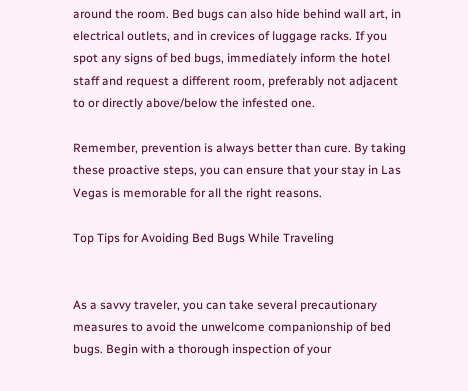around the room. Bed bugs can also hide behind wall art, in electrical outlets, and in crevices of luggage racks. If you spot any signs of bed bugs, immediately inform the hotel staff and request a different room, preferably not adjacent to or directly above/below the infested one.

Remember, prevention is always better than cure. By taking these proactive steps, you can ensure that your stay in Las Vegas is memorable for all the right reasons.

Top Tips for Avoiding Bed Bugs While Traveling


As a savvy traveler, you can take several precautionary measures to avoid the unwelcome companionship of bed bugs. Begin with a thorough inspection of your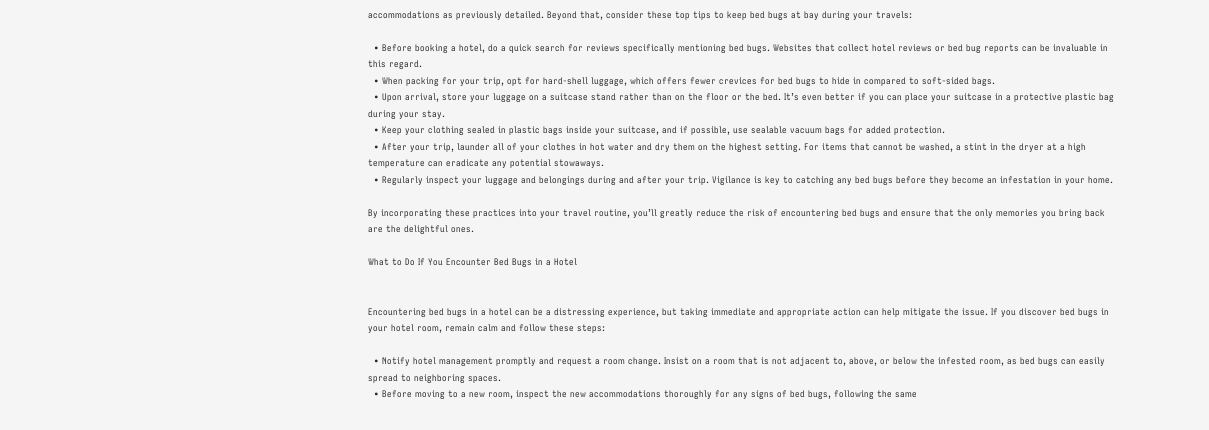accommodations as previously detailed. Beyond that, consider these top tips to keep bed bugs at bay during your travels:

  • Before booking a hotel, do a quick search for reviews specifically mentioning bed bugs. Websites that collect hotel reviews or bed bug reports can be invaluable in this regard.
  • When packing for your trip, opt for hard-shell luggage, which offers fewer crevices for bed bugs to hide in compared to soft-sided bags.
  • Upon arrival, store your luggage on a suitcase stand rather than on the floor or the bed. It’s even better if you can place your suitcase in a protective plastic bag during your stay.
  • Keep your clothing sealed in plastic bags inside your suitcase, and if possible, use sealable vacuum bags for added protection.
  • After your trip, launder all of your clothes in hot water and dry them on the highest setting. For items that cannot be washed, a stint in the dryer at a high temperature can eradicate any potential stowaways.
  • Regularly inspect your luggage and belongings during and after your trip. Vigilance is key to catching any bed bugs before they become an infestation in your home.

By incorporating these practices into your travel routine, you’ll greatly reduce the risk of encountering bed bugs and ensure that the only memories you bring back are the delightful ones.

What to Do If You Encounter Bed Bugs in a Hotel


Encountering bed bugs in a hotel can be a distressing experience, but taking immediate and appropriate action can help mitigate the issue. If you discover bed bugs in your hotel room, remain calm and follow these steps:

  • Notify hotel management promptly and request a room change. Insist on a room that is not adjacent to, above, or below the infested room, as bed bugs can easily spread to neighboring spaces.
  • Before moving to a new room, inspect the new accommodations thoroughly for any signs of bed bugs, following the same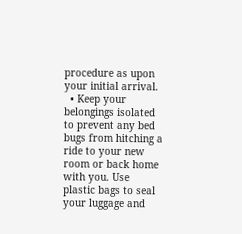procedure as upon your initial arrival.
  • Keep your belongings isolated to prevent any bed bugs from hitching a ride to your new room or back home with you. Use plastic bags to seal your luggage and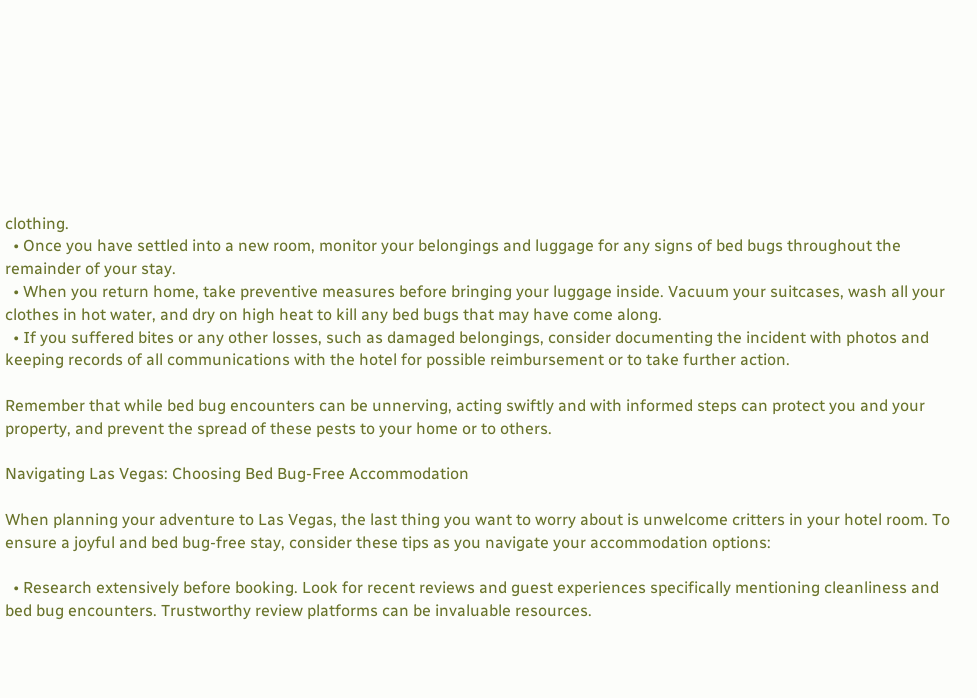clothing.
  • Once you have settled into a new room, monitor your belongings and luggage for any signs of bed bugs throughout the remainder of your stay.
  • When you return home, take preventive measures before bringing your luggage inside. Vacuum your suitcases, wash all your clothes in hot water, and dry on high heat to kill any bed bugs that may have come along.
  • If you suffered bites or any other losses, such as damaged belongings, consider documenting the incident with photos and keeping records of all communications with the hotel for possible reimbursement or to take further action.

Remember that while bed bug encounters can be unnerving, acting swiftly and with informed steps can protect you and your property, and prevent the spread of these pests to your home or to others.

Navigating Las Vegas: Choosing Bed Bug-Free Accommodation

When planning your adventure to Las Vegas, the last thing you want to worry about is unwelcome critters in your hotel room. To ensure a joyful and bed bug-free stay, consider these tips as you navigate your accommodation options:

  • Research extensively before booking. Look for recent reviews and guest experiences specifically mentioning cleanliness and bed bug encounters. Trustworthy review platforms can be invaluable resources.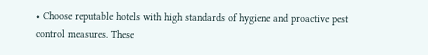• Choose reputable hotels with high standards of hygiene and proactive pest control measures. These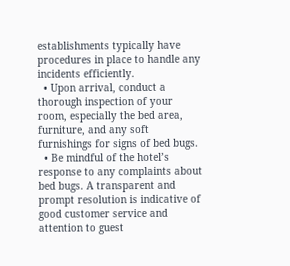establishments typically have procedures in place to handle any incidents efficiently.
  • Upon arrival, conduct a thorough inspection of your room, especially the bed area, furniture, and any soft furnishings for signs of bed bugs.
  • Be mindful of the hotel’s response to any complaints about bed bugs. A transparent and prompt resolution is indicative of good customer service and attention to guest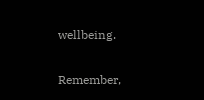wellbeing.

Remember,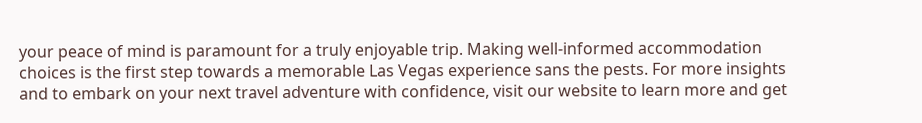your peace of mind is paramount for a truly enjoyable trip. Making well-informed accommodation choices is the first step towards a memorable Las Vegas experience sans the pests. For more insights and to embark on your next travel adventure with confidence, visit our website to learn more and get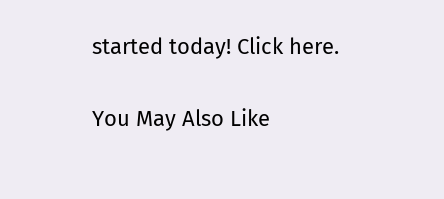started today! Click here.

You May Also Like